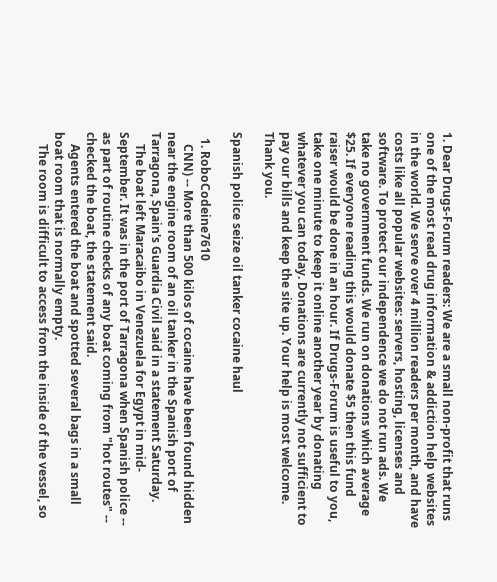1. Dear Drugs-Forum readers: We are a small non-profit that runs one of the most read drug information & addiction help websites in the world. We serve over 4 million readers per month, and have costs like all popular websites: servers, hosting, licenses and software. To protect our independence we do not run ads. We take no government funds. We run on donations which average $25. If everyone reading this would donate $5 then this fund raiser would be done in an hour. If Drugs-Forum is useful to you, take one minute to keep it online another year by donating whatever you can today. Donations are currently not sufficient to pay our bills and keep the site up. Your help is most welcome. Thank you.

Spanish police seize oil tanker cocaine haul

  1. RoboCodeine7610
    CNN) -- More than 500 kilos of cocaine have been found hidden near the engine room of an oil tanker in the Spanish port of Tarragona, Spain's Guardia Civil said in a statement Saturday.
    The boat left Maracaibo in Venezuela for Egypt in mid-September. It was in the port of Tarragona when Spanish police -- as part of routine checks of any boat coming from "hot routes" -- checked the boat, the statement said.
    Agents entered the boat and spotted several bags in a small boat room that is normally empty.
    The room is difficult to access from the inside of the vessel, so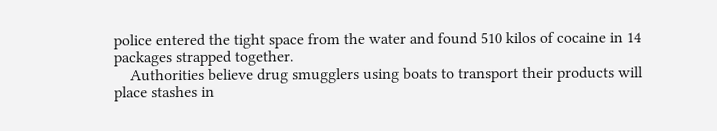police entered the tight space from the water and found 510 kilos of cocaine in 14 packages strapped together.
    Authorities believe drug smugglers using boats to transport their products will place stashes in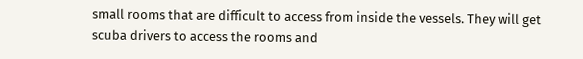small rooms that are difficult to access from inside the vessels. They will get scuba drivers to access the rooms and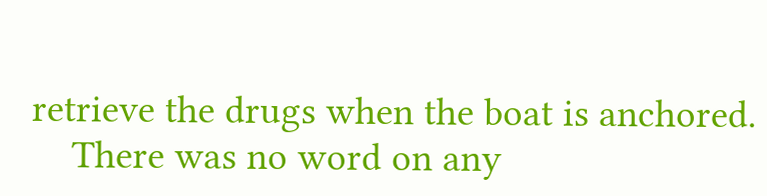retrieve the drugs when the boat is anchored.
    There was no word on any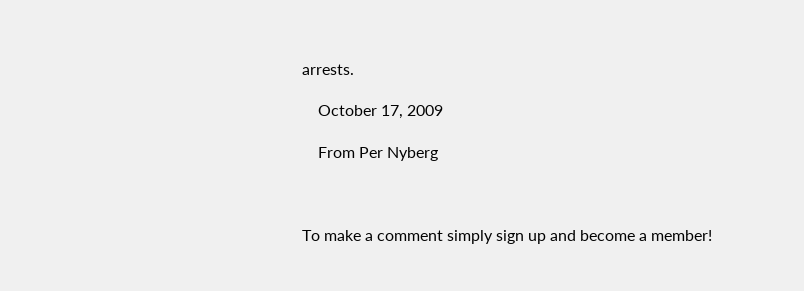arrests.

    October 17, 2009

    From Per Nyberg



To make a comment simply sign up and become a member!